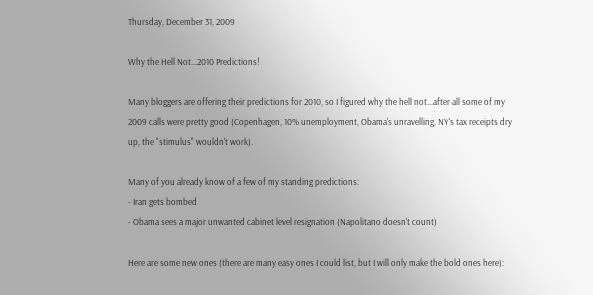Thursday, December 31, 2009

Why the Hell Not...2010 Predictions!

Many bloggers are offering their predictions for 2010, so I figured why the hell not...after all some of my 2009 calls were pretty good (Copenhagen, 10% unemployment, Obama's unravelling, NY's tax receipts dry up, the "stimulus" wouldn't work).

Many of you already know of a few of my standing predictions:
- Iran gets bombed
- Obama sees a major unwanted cabinet level resignation (Napolitano doesn't count)

Here are some new ones (there are many easy ones I could list, but I will only make the bold ones here):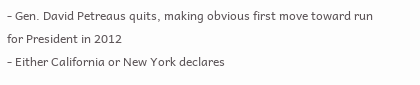- Gen. David Petreaus quits, making obvious first move toward run for President in 2012
- Either California or New York declares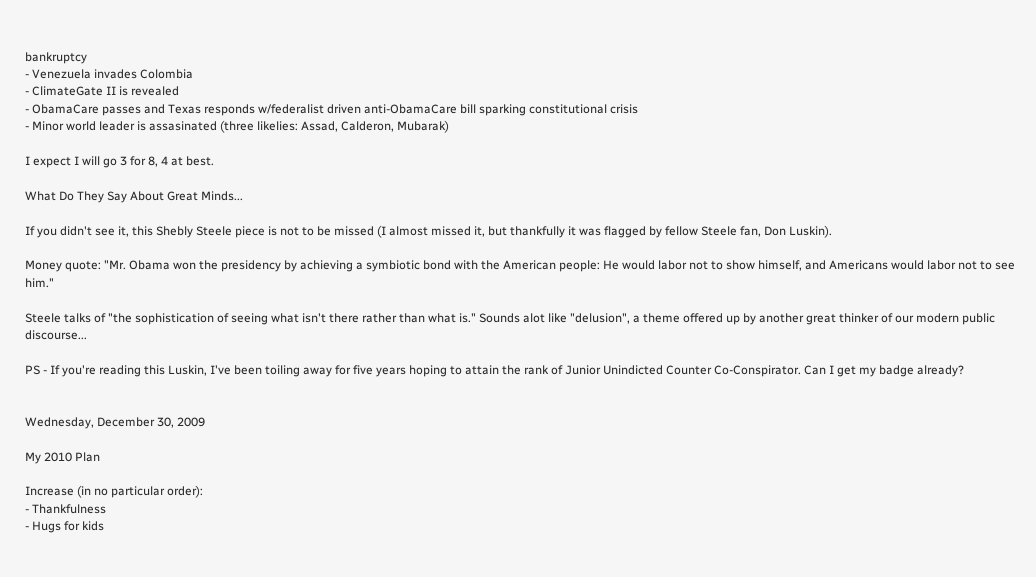bankruptcy
- Venezuela invades Colombia
- ClimateGate II is revealed
- ObamaCare passes and Texas responds w/federalist driven anti-ObamaCare bill sparking constitutional crisis
- Minor world leader is assasinated (three likelies: Assad, Calderon, Mubarak)

I expect I will go 3 for 8, 4 at best.

What Do They Say About Great Minds...

If you didn't see it, this Shebly Steele piece is not to be missed (I almost missed it, but thankfully it was flagged by fellow Steele fan, Don Luskin).

Money quote: "Mr. Obama won the presidency by achieving a symbiotic bond with the American people: He would labor not to show himself, and Americans would labor not to see him."

Steele talks of "the sophistication of seeing what isn't there rather than what is." Sounds alot like "delusion", a theme offered up by another great thinker of our modern public discourse...

PS - If you're reading this Luskin, I've been toiling away for five years hoping to attain the rank of Junior Unindicted Counter Co-Conspirator. Can I get my badge already?


Wednesday, December 30, 2009

My 2010 Plan

Increase (in no particular order):
- Thankfulness
- Hugs for kids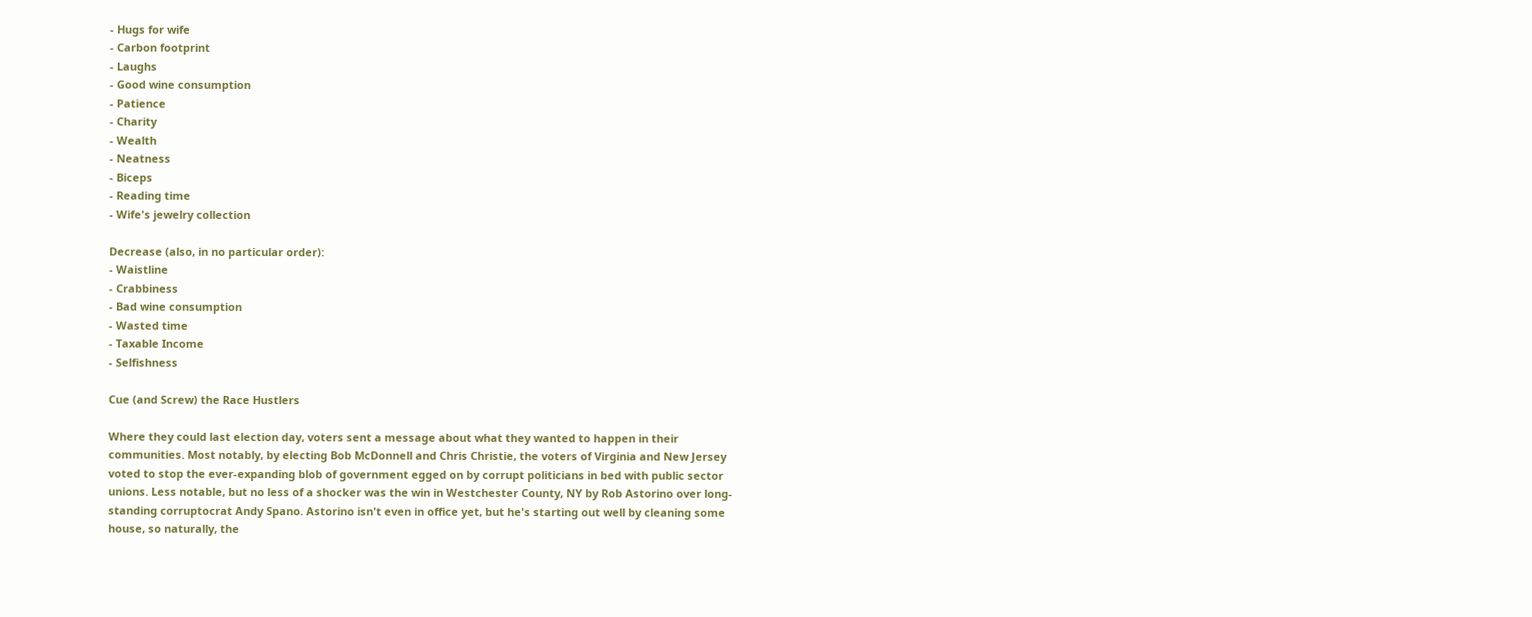- Hugs for wife
- Carbon footprint
- Laughs
- Good wine consumption
- Patience
- Charity
- Wealth
- Neatness
- Biceps
- Reading time
- Wife's jewelry collection

Decrease (also, in no particular order):
- Waistline
- Crabbiness
- Bad wine consumption
- Wasted time
- Taxable Income
- Selfishness

Cue (and Screw) the Race Hustlers

Where they could last election day, voters sent a message about what they wanted to happen in their communities. Most notably, by electing Bob McDonnell and Chris Christie, the voters of Virginia and New Jersey voted to stop the ever-expanding blob of government egged on by corrupt politicians in bed with public sector unions. Less notable, but no less of a shocker was the win in Westchester County, NY by Rob Astorino over long-standing corruptocrat Andy Spano. Astorino isn't even in office yet, but he's starting out well by cleaning some house, so naturally, the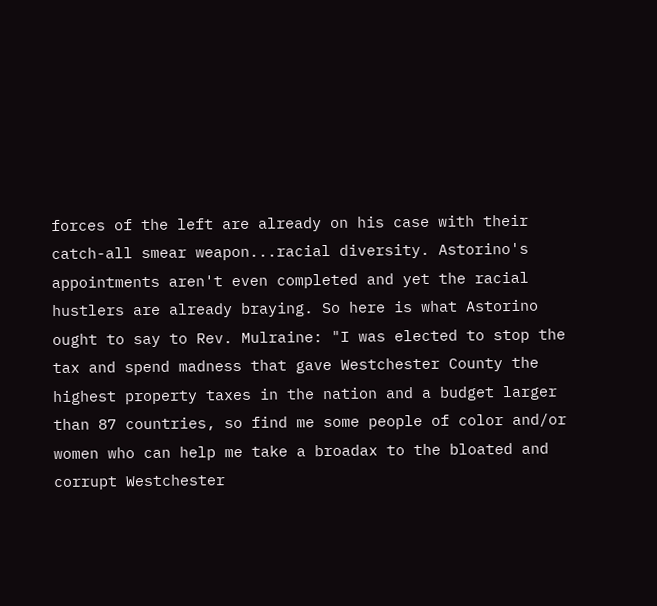forces of the left are already on his case with their catch-all smear weapon...racial diversity. Astorino's appointments aren't even completed and yet the racial hustlers are already braying. So here is what Astorino ought to say to Rev. Mulraine: "I was elected to stop the tax and spend madness that gave Westchester County the highest property taxes in the nation and a budget larger than 87 countries, so find me some people of color and/or women who can help me take a broadax to the bloated and corrupt Westchester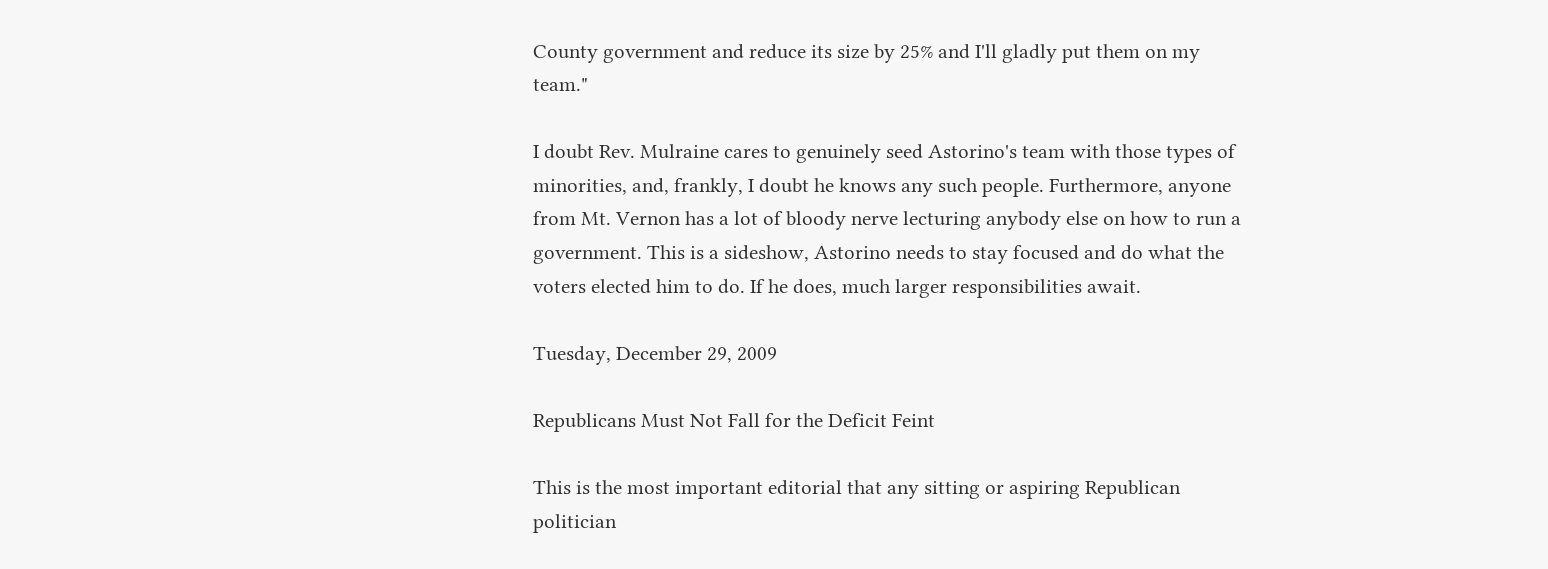County government and reduce its size by 25% and I'll gladly put them on my team."

I doubt Rev. Mulraine cares to genuinely seed Astorino's team with those types of minorities, and, frankly, I doubt he knows any such people. Furthermore, anyone from Mt. Vernon has a lot of bloody nerve lecturing anybody else on how to run a government. This is a sideshow, Astorino needs to stay focused and do what the voters elected him to do. If he does, much larger responsibilities await.

Tuesday, December 29, 2009

Republicans Must Not Fall for the Deficit Feint

This is the most important editorial that any sitting or aspiring Republican politician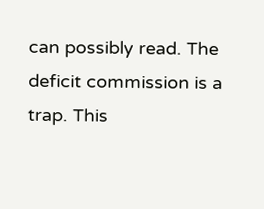can possibly read. The deficit commission is a trap. This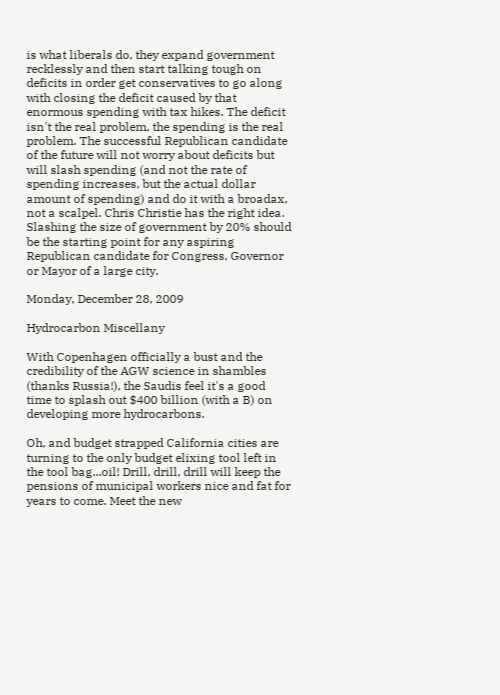is what liberals do, they expand government recklessly and then start talking tough on deficits in order get conservatives to go along with closing the deficit caused by that enormous spending with tax hikes. The deficit isn't the real problem, the spending is the real problem. The successful Republican candidate of the future will not worry about deficits but will slash spending (and not the rate of spending increases, but the actual dollar amount of spending) and do it with a broadax, not a scalpel. Chris Christie has the right idea. Slashing the size of government by 20% should be the starting point for any aspiring Republican candidate for Congress, Governor or Mayor of a large city.

Monday, December 28, 2009

Hydrocarbon Miscellany

With Copenhagen officially a bust and the credibility of the AGW science in shambles (thanks Russia!), the Saudis feel it's a good time to splash out $400 billion (with a B) on developing more hydrocarbons.

Oh, and budget strapped California cities are turning to the only budget elixing tool left in the tool bag...oil! Drill, drill, drill will keep the pensions of municipal workers nice and fat for years to come. Meet the new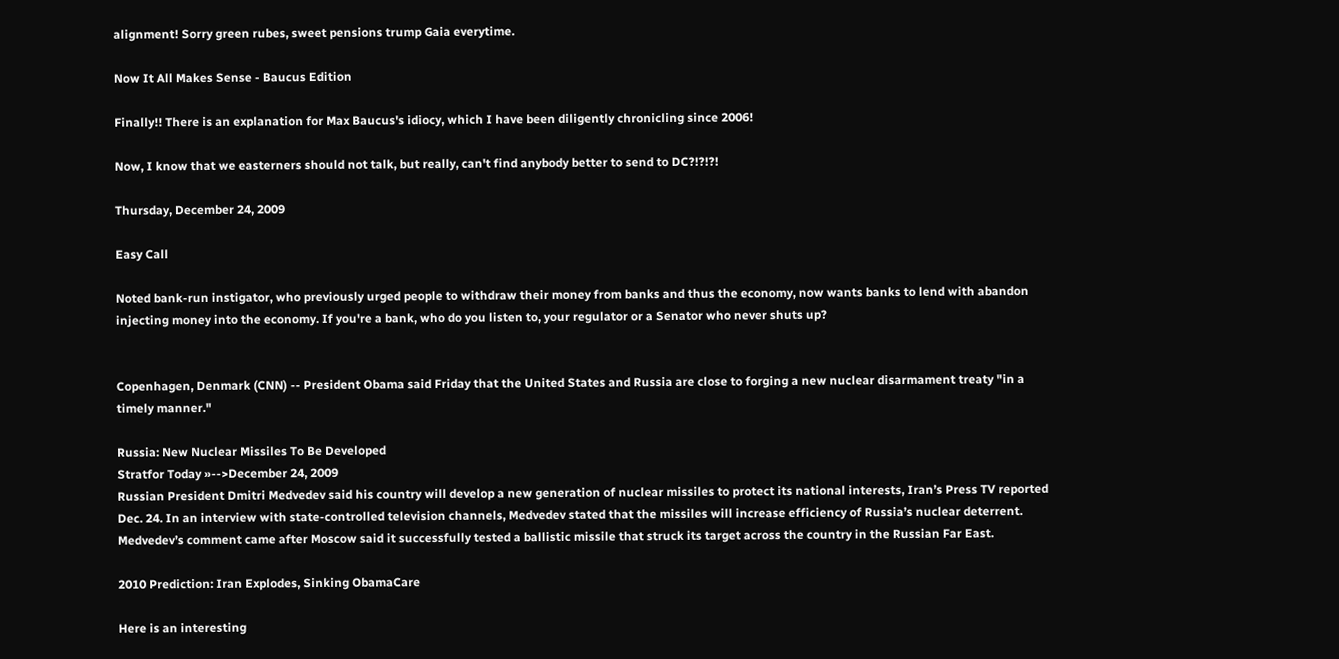alignment! Sorry green rubes, sweet pensions trump Gaia everytime.

Now It All Makes Sense - Baucus Edition

Finally!! There is an explanation for Max Baucus's idiocy, which I have been diligently chronicling since 2006!

Now, I know that we easterners should not talk, but really, can't find anybody better to send to DC?!?!?!

Thursday, December 24, 2009

Easy Call

Noted bank-run instigator, who previously urged people to withdraw their money from banks and thus the economy, now wants banks to lend with abandon injecting money into the economy. If you're a bank, who do you listen to, your regulator or a Senator who never shuts up?


Copenhagen, Denmark (CNN) -- President Obama said Friday that the United States and Russia are close to forging a new nuclear disarmament treaty "in a timely manner."

Russia: New Nuclear Missiles To Be Developed
Stratfor Today »-->December 24, 2009
Russian President Dmitri Medvedev said his country will develop a new generation of nuclear missiles to protect its national interests, Iran’s Press TV reported Dec. 24. In an interview with state-controlled television channels, Medvedev stated that the missiles will increase efficiency of Russia’s nuclear deterrent. Medvedev’s comment came after Moscow said it successfully tested a ballistic missile that struck its target across the country in the Russian Far East.

2010 Prediction: Iran Explodes, Sinking ObamaCare

Here is an interesting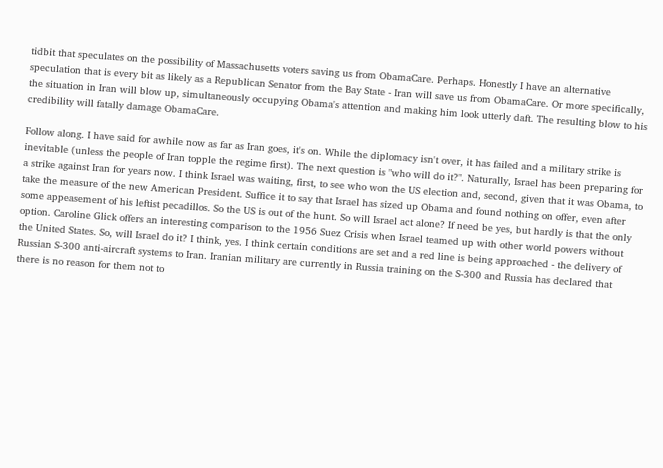tidbit that speculates on the possibility of Massachusetts voters saving us from ObamaCare. Perhaps. Honestly I have an alternative speculation that is every bit as likely as a Republican Senator from the Bay State - Iran will save us from ObamaCare. Or more specifically, the situation in Iran will blow up, simultaneously occupying Obama's attention and making him look utterly daft. The resulting blow to his credibility will fatally damage ObamaCare.

Follow along. I have said for awhile now as far as Iran goes, it's on. While the diplomacy isn't over, it has failed and a military strike is inevitable (unless the people of Iran topple the regime first). The next question is "who will do it?". Naturally, Israel has been preparing for a strike against Iran for years now. I think Israel was waiting, first, to see who won the US election and, second, given that it was Obama, to take the measure of the new American President. Suffice it to say that Israel has sized up Obama and found nothing on offer, even after some appeasement of his leftist pecadillos. So the US is out of the hunt. So will Israel act alone? If need be yes, but hardly is that the only option. Caroline Glick offers an interesting comparison to the 1956 Suez Crisis when Israel teamed up with other world powers without the United States. So, will Israel do it? I think, yes. I think certain conditions are set and a red line is being approached - the delivery of Russian S-300 anti-aircraft systems to Iran. Iranian military are currently in Russia training on the S-300 and Russia has declared that there is no reason for them not to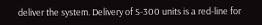deliver the system. Delivery of S-300 units is a red-line for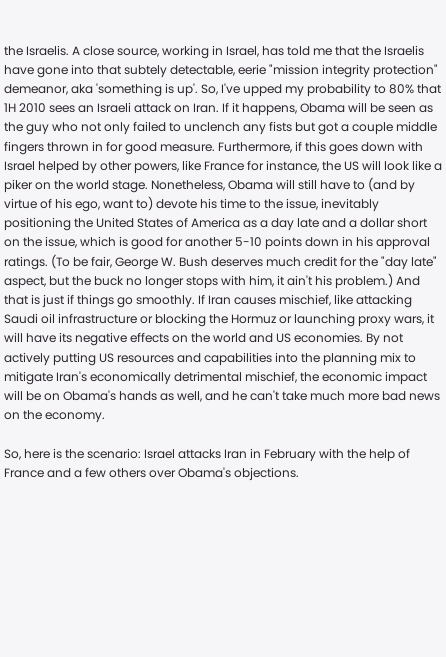the Israelis. A close source, working in Israel, has told me that the Israelis have gone into that subtely detectable, eerie "mission integrity protection" demeanor, aka 'something is up'. So, I've upped my probability to 80% that 1H 2010 sees an Israeli attack on Iran. If it happens, Obama will be seen as the guy who not only failed to unclench any fists but got a couple middle fingers thrown in for good measure. Furthermore, if this goes down with Israel helped by other powers, like France for instance, the US will look like a piker on the world stage. Nonetheless, Obama will still have to (and by virtue of his ego, want to) devote his time to the issue, inevitably positioning the United States of America as a day late and a dollar short on the issue, which is good for another 5-10 points down in his approval ratings. (To be fair, George W. Bush deserves much credit for the "day late" aspect, but the buck no longer stops with him, it ain't his problem.) And that is just if things go smoothly. If Iran causes mischief, like attacking Saudi oil infrastructure or blocking the Hormuz or launching proxy wars, it will have its negative effects on the world and US economies. By not actively putting US resources and capabilities into the planning mix to mitigate Iran's economically detrimental mischief, the economic impact will be on Obama's hands as well, and he can't take much more bad news on the economy.

So, here is the scenario: Israel attacks Iran in February with the help of France and a few others over Obama's objections.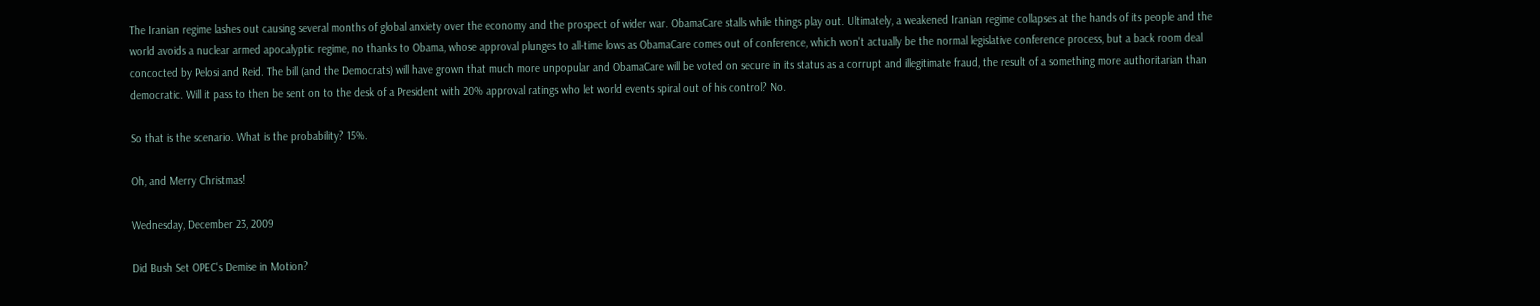The Iranian regime lashes out causing several months of global anxiety over the economy and the prospect of wider war. ObamaCare stalls while things play out. Ultimately, a weakened Iranian regime collapses at the hands of its people and the world avoids a nuclear armed apocalyptic regime, no thanks to Obama, whose approval plunges to all-time lows as ObamaCare comes out of conference, which won't actually be the normal legislative conference process, but a back room deal concocted by Pelosi and Reid. The bill (and the Democrats) will have grown that much more unpopular and ObamaCare will be voted on secure in its status as a corrupt and illegitimate fraud, the result of a something more authoritarian than democratic. Will it pass to then be sent on to the desk of a President with 20% approval ratings who let world events spiral out of his control? No.

So that is the scenario. What is the probability? 15%.

Oh, and Merry Christmas!

Wednesday, December 23, 2009

Did Bush Set OPEC's Demise in Motion?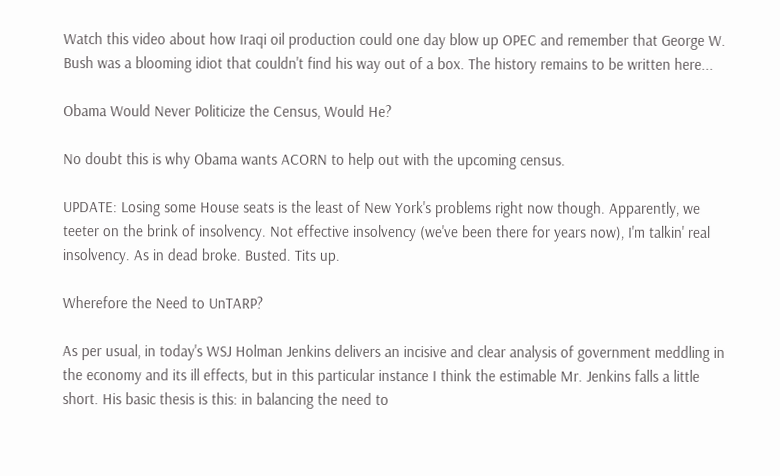Watch this video about how Iraqi oil production could one day blow up OPEC and remember that George W. Bush was a blooming idiot that couldn't find his way out of a box. The history remains to be written here...

Obama Would Never Politicize the Census, Would He?

No doubt this is why Obama wants ACORN to help out with the upcoming census.

UPDATE: Losing some House seats is the least of New York's problems right now though. Apparently, we teeter on the brink of insolvency. Not effective insolvency (we've been there for years now), I'm talkin' real insolvency. As in dead broke. Busted. Tits up.

Wherefore the Need to UnTARP?

As per usual, in today's WSJ Holman Jenkins delivers an incisive and clear analysis of government meddling in the economy and its ill effects, but in this particular instance I think the estimable Mr. Jenkins falls a little short. His basic thesis is this: in balancing the need to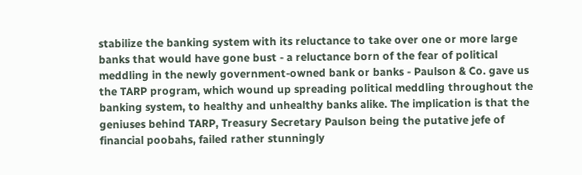stabilize the banking system with its reluctance to take over one or more large banks that would have gone bust - a reluctance born of the fear of political meddling in the newly government-owned bank or banks - Paulson & Co. gave us the TARP program, which wound up spreading political meddling throughout the banking system, to healthy and unhealthy banks alike. The implication is that the geniuses behind TARP, Treasury Secretary Paulson being the putative jefe of financial poobahs, failed rather stunningly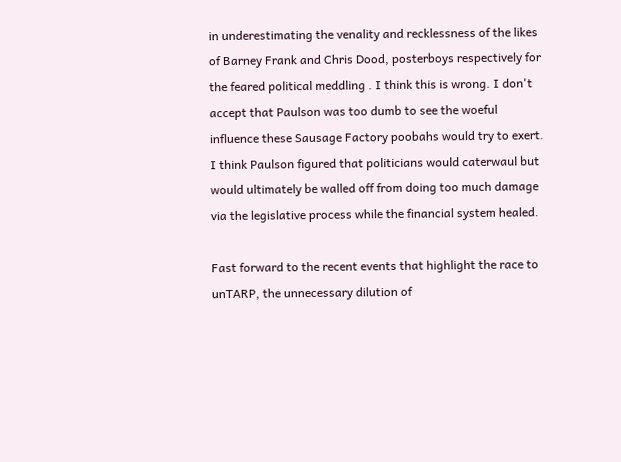in underestimating the venality and recklessness of the likes of Barney Frank and Chris Dood, posterboys respectively for the feared political meddling . I think this is wrong. I don't accept that Paulson was too dumb to see the woeful influence these Sausage Factory poobahs would try to exert. I think Paulson figured that politicians would caterwaul but would ultimately be walled off from doing too much damage via the legislative process while the financial system healed.

Fast forward to the recent events that highlight the race to unTARP, the unnecessary dilution of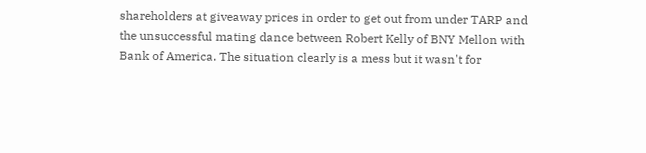shareholders at giveaway prices in order to get out from under TARP and the unsuccessful mating dance between Robert Kelly of BNY Mellon with Bank of America. The situation clearly is a mess but it wasn't for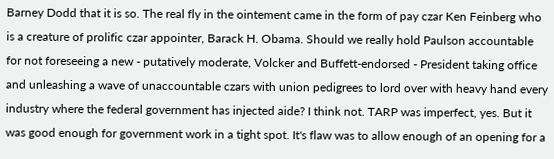Barney Dodd that it is so. The real fly in the ointement came in the form of pay czar Ken Feinberg who is a creature of prolific czar appointer, Barack H. Obama. Should we really hold Paulson accountable for not foreseeing a new - putatively moderate, Volcker and Buffett-endorsed - President taking office and unleashing a wave of unaccountable czars with union pedigrees to lord over with heavy hand every industry where the federal government has injected aide? I think not. TARP was imperfect, yes. But it was good enough for government work in a tight spot. It's flaw was to allow enough of an opening for a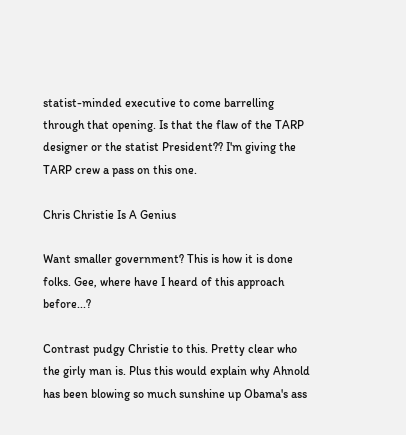statist-minded executive to come barrelling through that opening. Is that the flaw of the TARP designer or the statist President?? I'm giving the TARP crew a pass on this one.

Chris Christie Is A Genius

Want smaller government? This is how it is done folks. Gee, where have I heard of this approach before...?

Contrast pudgy Christie to this. Pretty clear who the girly man is. Plus this would explain why Ahnold has been blowing so much sunshine up Obama's ass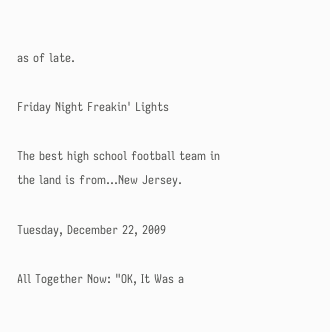as of late.

Friday Night Freakin' Lights

The best high school football team in the land is from...New Jersey.

Tuesday, December 22, 2009

All Together Now: "OK, It Was a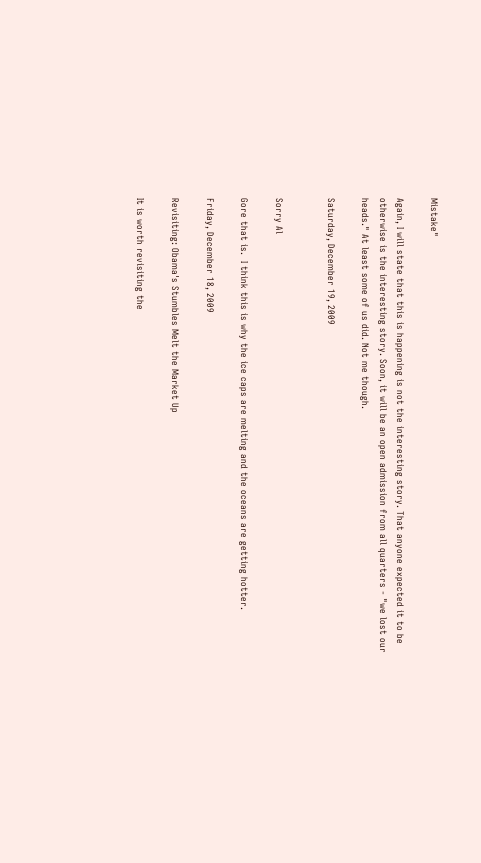Mistake"

Again, I will state that this is happening is not the interesting story. That anyone expected it to be otherwise is the interesting story. Soon, it will be an open admission from all quarters - "we lost our heads." At least some of us did. Not me though.

Saturday, December 19, 2009


Sorry Al

Gore that is.  I think this is why the ice caps are melting and the oceans are getting hotter.

Friday, December 18, 2009

Revisiting: Obama's Stumbles Melt the Market Up

It is worth revisiting the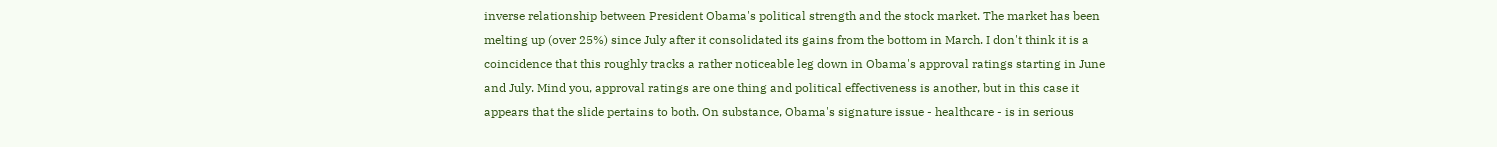inverse relationship between President Obama's political strength and the stock market. The market has been melting up (over 25%) since July after it consolidated its gains from the bottom in March. I don't think it is a coincidence that this roughly tracks a rather noticeable leg down in Obama's approval ratings starting in June and July. Mind you, approval ratings are one thing and political effectiveness is another, but in this case it appears that the slide pertains to both. On substance, Obama's signature issue - healthcare - is in serious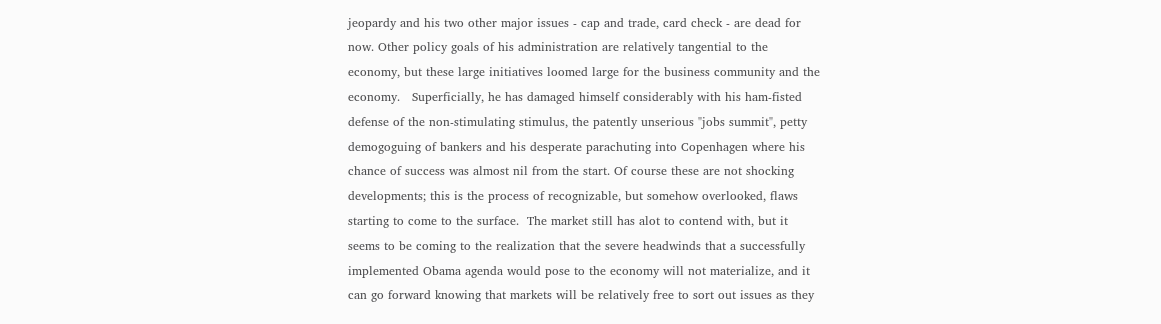jeopardy and his two other major issues - cap and trade, card check - are dead for now. Other policy goals of his administration are relatively tangential to the economy, but these large initiatives loomed large for the business community and the economy.   Superficially, he has damaged himself considerably with his ham-fisted defense of the non-stimulating stimulus, the patently unserious "jobs summit", petty demogoguing of bankers and his desperate parachuting into Copenhagen where his chance of success was almost nil from the start. Of course these are not shocking developments; this is the process of recognizable, but somehow overlooked, flaws starting to come to the surface.  The market still has alot to contend with, but it seems to be coming to the realization that the severe headwinds that a successfully implemented Obama agenda would pose to the economy will not materialize, and it can go forward knowing that markets will be relatively free to sort out issues as they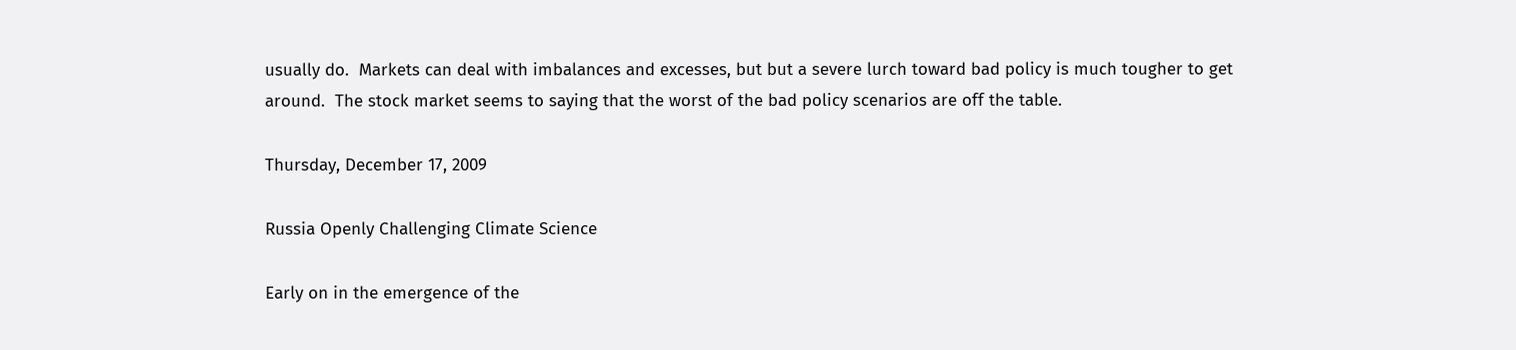usually do.  Markets can deal with imbalances and excesses, but but a severe lurch toward bad policy is much tougher to get around.  The stock market seems to saying that the worst of the bad policy scenarios are off the table.

Thursday, December 17, 2009

Russia Openly Challenging Climate Science

Early on in the emergence of the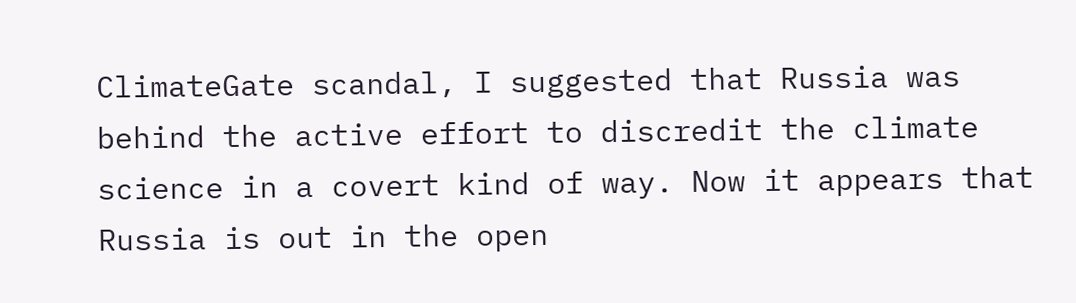ClimateGate scandal, I suggested that Russia was behind the active effort to discredit the climate science in a covert kind of way. Now it appears that Russia is out in the open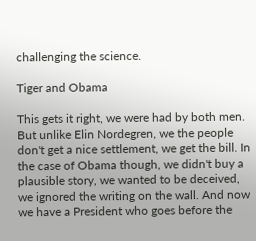challenging the science.

Tiger and Obama

This gets it right, we were had by both men. But unlike Elin Nordegren, we the people don't get a nice settlement, we get the bill. In the case of Obama though, we didn't buy a plausible story, we wanted to be deceived, we ignored the writing on the wall. And now we have a President who goes before the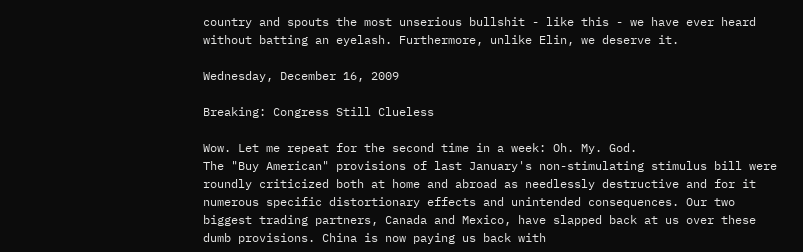country and spouts the most unserious bullshit - like this - we have ever heard without batting an eyelash. Furthermore, unlike Elin, we deserve it.

Wednesday, December 16, 2009

Breaking: Congress Still Clueless

Wow. Let me repeat for the second time in a week: Oh. My. God.
The "Buy American" provisions of last January's non-stimulating stimulus bill were roundly criticized both at home and abroad as needlessly destructive and for it numerous specific distortionary effects and unintended consequences. Our two biggest trading partners, Canada and Mexico, have slapped back at us over these dumb provisions. China is now paying us back with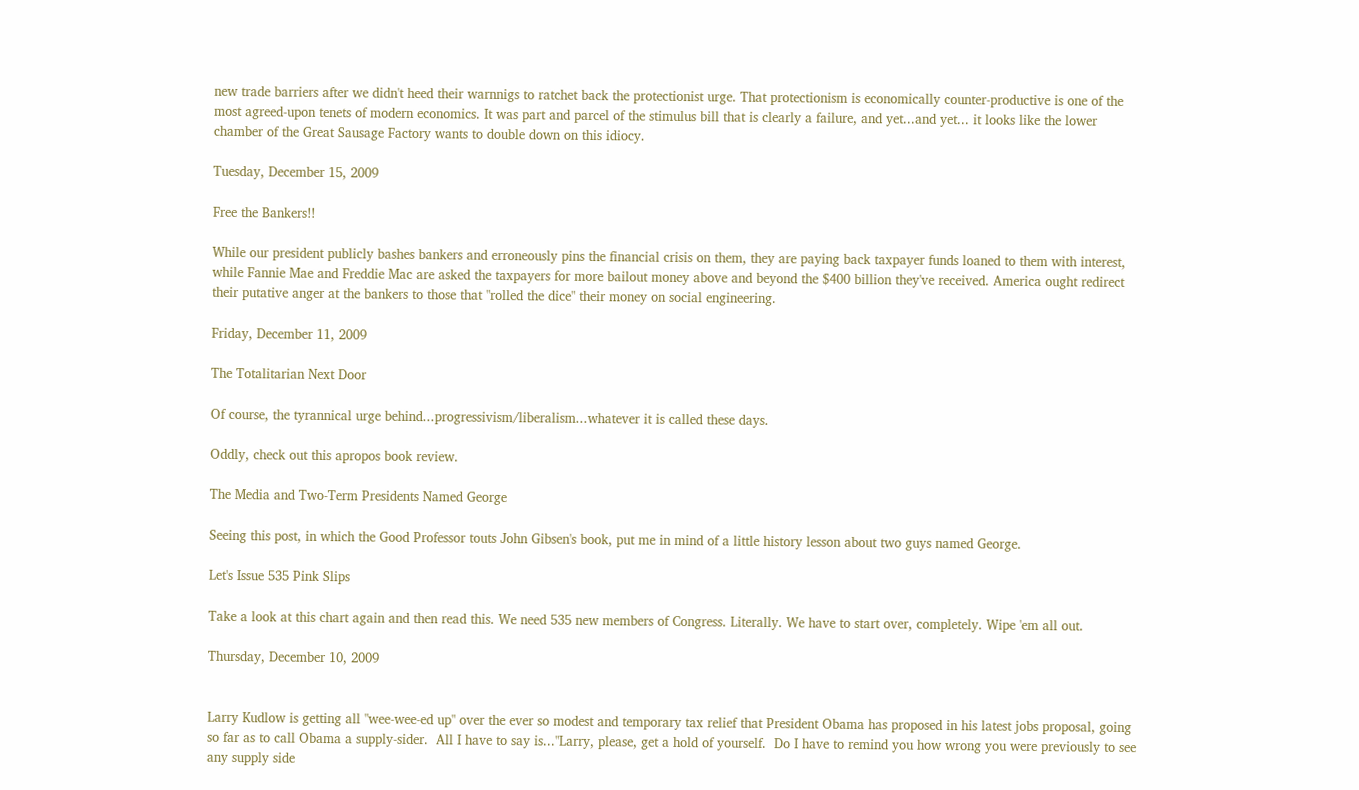new trade barriers after we didn't heed their warnnigs to ratchet back the protectionist urge. That protectionism is economically counter-productive is one of the most agreed-upon tenets of modern economics. It was part and parcel of the stimulus bill that is clearly a failure, and yet...and yet... it looks like the lower chamber of the Great Sausage Factory wants to double down on this idiocy.

Tuesday, December 15, 2009

Free the Bankers!!

While our president publicly bashes bankers and erroneously pins the financial crisis on them, they are paying back taxpayer funds loaned to them with interest, while Fannie Mae and Freddie Mac are asked the taxpayers for more bailout money above and beyond the $400 billion they've received. America ought redirect their putative anger at the bankers to those that "rolled the dice" their money on social engineering.

Friday, December 11, 2009

The Totalitarian Next Door

Of course, the tyrannical urge behind...progressivism/liberalism...whatever it is called these days.

Oddly, check out this apropos book review.

The Media and Two-Term Presidents Named George

Seeing this post, in which the Good Professor touts John Gibsen's book, put me in mind of a little history lesson about two guys named George.

Let's Issue 535 Pink Slips

Take a look at this chart again and then read this. We need 535 new members of Congress. Literally. We have to start over, completely. Wipe 'em all out.

Thursday, December 10, 2009


Larry Kudlow is getting all "wee-wee-ed up" over the ever so modest and temporary tax relief that President Obama has proposed in his latest jobs proposal, going so far as to call Obama a supply-sider.  All I have to say is..."Larry, please, get a hold of yourself.  Do I have to remind you how wrong you were previously to see any supply side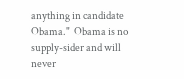anything in candidate Obama."  Obama is no supply-sider and will never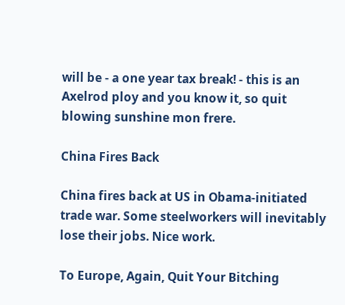will be - a one year tax break! - this is an Axelrod ploy and you know it, so quit blowing sunshine mon frere.

China Fires Back

China fires back at US in Obama-initiated trade war. Some steelworkers will inevitably lose their jobs. Nice work.

To Europe, Again, Quit Your Bitching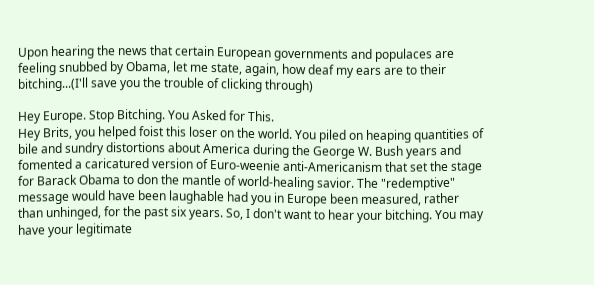Upon hearing the news that certain European governments and populaces are feeling snubbed by Obama, let me state, again, how deaf my ears are to their bitching...(I'll save you the trouble of clicking through)

Hey Europe. Stop Bitching. You Asked for This.
Hey Brits, you helped foist this loser on the world. You piled on heaping quantities of bile and sundry distortions about America during the George W. Bush years and fomented a caricatured version of Euro-weenie anti-Americanism that set the stage for Barack Obama to don the mantle of world-healing savior. The "redemptive" message would have been laughable had you in Europe been measured, rather than unhinged, for the past six years. So, I don't want to hear your bitching. You may have your legitimate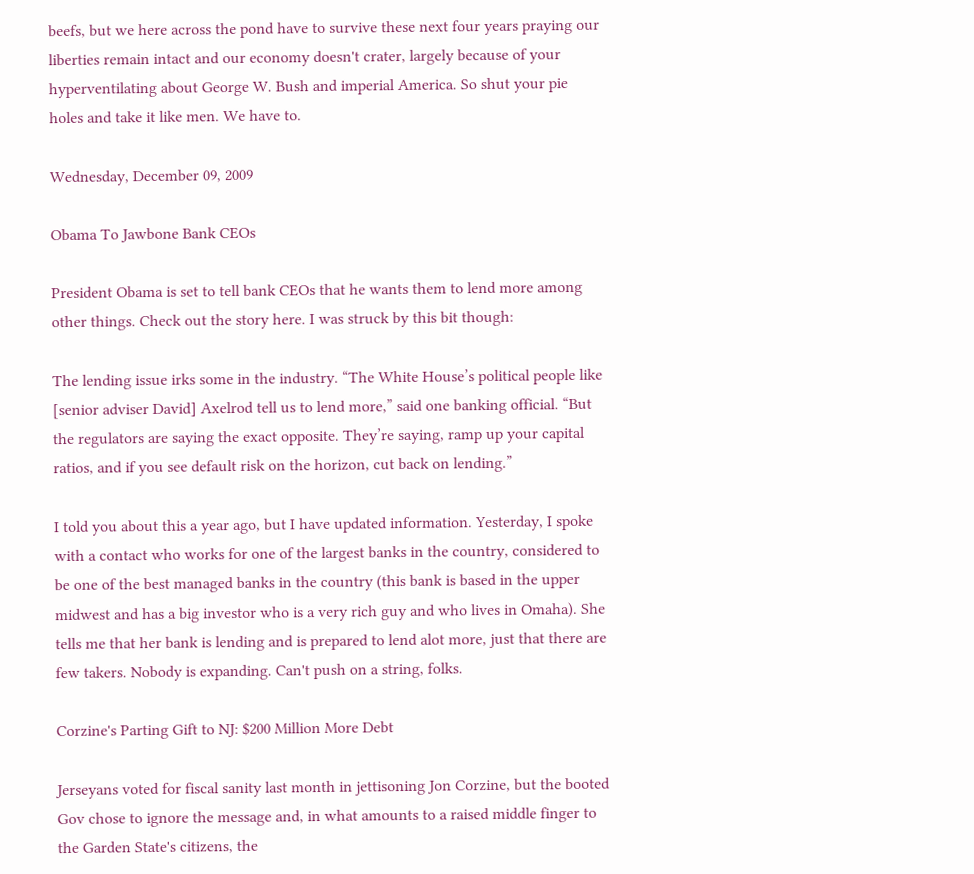beefs, but we here across the pond have to survive these next four years praying our liberties remain intact and our economy doesn't crater, largely because of your hyperventilating about George W. Bush and imperial America. So shut your pie holes and take it like men. We have to.

Wednesday, December 09, 2009

Obama To Jawbone Bank CEOs

President Obama is set to tell bank CEOs that he wants them to lend more among other things. Check out the story here. I was struck by this bit though:

The lending issue irks some in the industry. “The White House’s political people like [senior adviser David] Axelrod tell us to lend more,” said one banking official. “But the regulators are saying the exact opposite. They’re saying, ramp up your capital ratios, and if you see default risk on the horizon, cut back on lending.”

I told you about this a year ago, but I have updated information. Yesterday, I spoke with a contact who works for one of the largest banks in the country, considered to be one of the best managed banks in the country (this bank is based in the upper midwest and has a big investor who is a very rich guy and who lives in Omaha). She tells me that her bank is lending and is prepared to lend alot more, just that there are few takers. Nobody is expanding. Can't push on a string, folks.

Corzine's Parting Gift to NJ: $200 Million More Debt

Jerseyans voted for fiscal sanity last month in jettisoning Jon Corzine, but the booted Gov chose to ignore the message and, in what amounts to a raised middle finger to the Garden State's citizens, the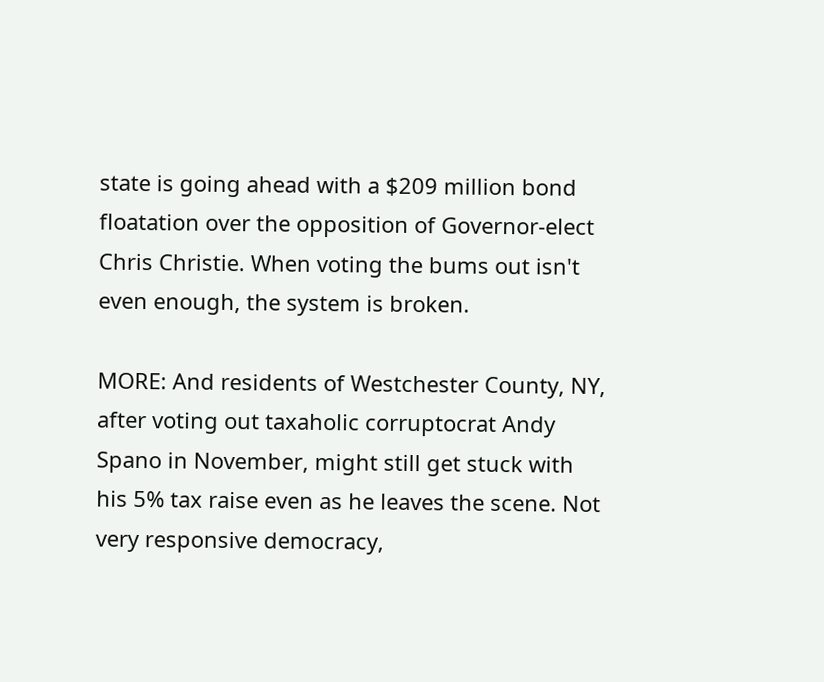state is going ahead with a $209 million bond floatation over the opposition of Governor-elect Chris Christie. When voting the bums out isn't even enough, the system is broken.

MORE: And residents of Westchester County, NY, after voting out taxaholic corruptocrat Andy Spano in November, might still get stuck with his 5% tax raise even as he leaves the scene. Not very responsive democracy,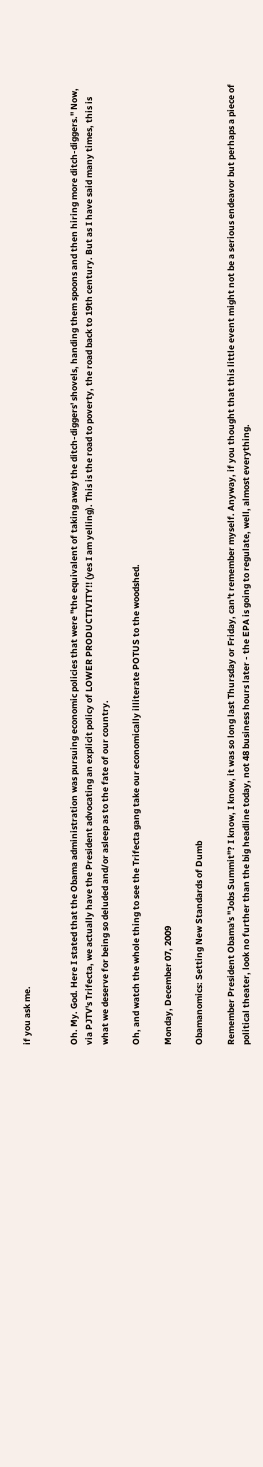if you ask me.


Oh. My. God. Here I stated that the Obama administration was pursuing economic policies that were "the equivalent of taking away the ditch-diggers' shovels, handing them spoons and then hiring more ditch-diggers." Now, via PJTV's Trifecta, we actually have the President advocating an explicit policy of LOWER PRODUCTIVITY!! (yes I am yelling). This is the road to poverty, the road back to 19th century. But as I have said many times, this is what we deserve for being so deluded and/or asleep as to the fate of our country.

Oh, and watch the whole thing to see the Trifecta gang take our economically illiterate POTUS to the woodshed.

Monday, December 07, 2009

Obamanomics: Setting New Standards of Dumb

Remember President Obama's "Jobs Summit"? I know, I know, it was so long last Thursday or Friday, can't remember myself. Anyway, if you thought that this little event might not be a serious endeavor but perhaps a piece of political theater, look no further than the big headline today, not 48 business hours later - the EPA is going to regulate, well, almost everything.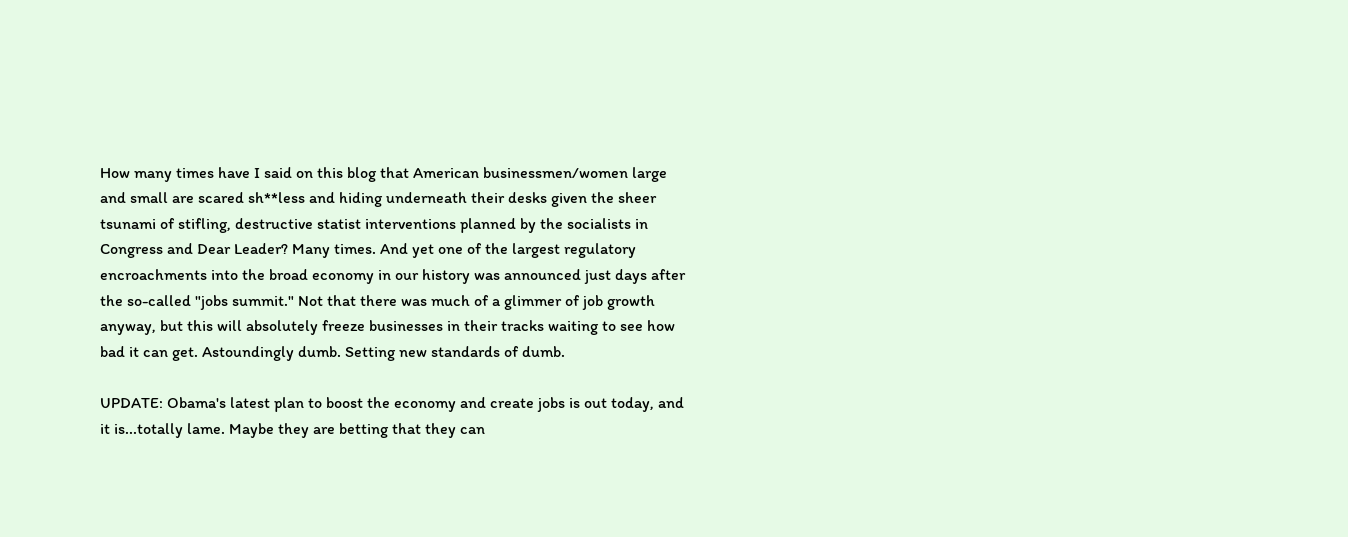How many times have I said on this blog that American businessmen/women large and small are scared sh**less and hiding underneath their desks given the sheer tsunami of stifling, destructive statist interventions planned by the socialists in Congress and Dear Leader? Many times. And yet one of the largest regulatory encroachments into the broad economy in our history was announced just days after the so-called "jobs summit." Not that there was much of a glimmer of job growth anyway, but this will absolutely freeze businesses in their tracks waiting to see how bad it can get. Astoundingly dumb. Setting new standards of dumb.

UPDATE: Obama's latest plan to boost the economy and create jobs is out today, and it is...totally lame. Maybe they are betting that they can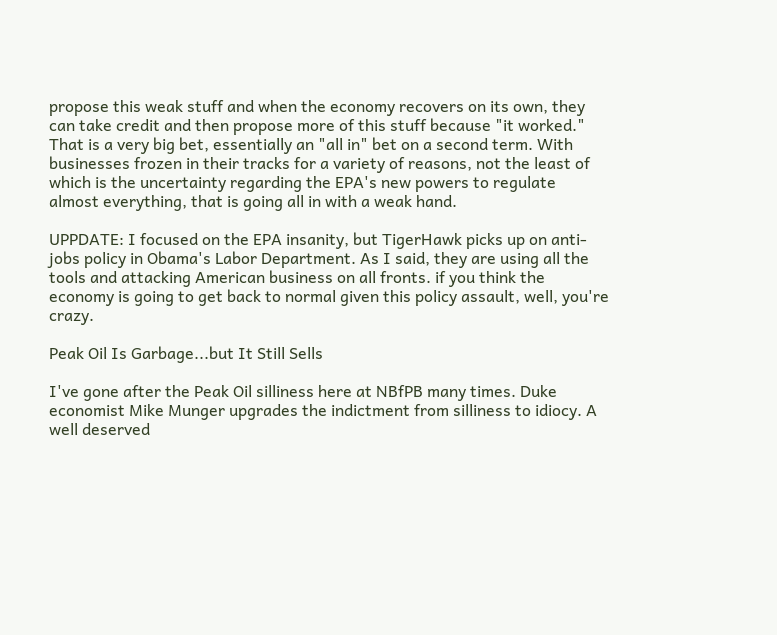propose this weak stuff and when the economy recovers on its own, they can take credit and then propose more of this stuff because "it worked." That is a very big bet, essentially an "all in" bet on a second term. With businesses frozen in their tracks for a variety of reasons, not the least of which is the uncertainty regarding the EPA's new powers to regulate almost everything, that is going all in with a weak hand.

UPPDATE: I focused on the EPA insanity, but TigerHawk picks up on anti-jobs policy in Obama's Labor Department. As I said, they are using all the tools and attacking American business on all fronts. if you think the economy is going to get back to normal given this policy assault, well, you're crazy.

Peak Oil Is Garbage...but It Still Sells

I've gone after the Peak Oil silliness here at NBfPB many times. Duke economist Mike Munger upgrades the indictment from silliness to idiocy. A well deserved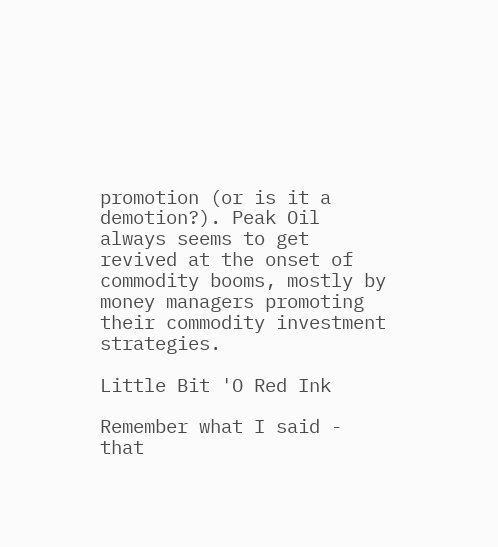promotion (or is it a demotion?). Peak Oil always seems to get revived at the onset of commodity booms, mostly by money managers promoting their commodity investment strategies.

Little Bit 'O Red Ink

Remember what I said - that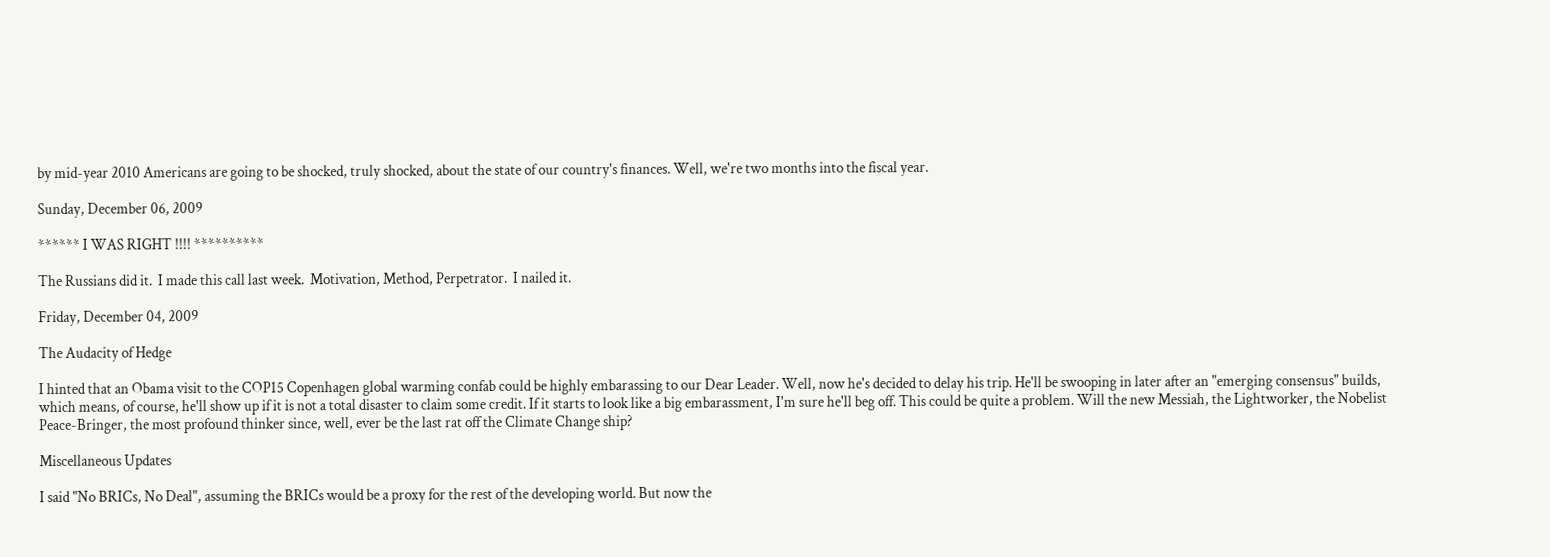by mid-year 2010 Americans are going to be shocked, truly shocked, about the state of our country's finances. Well, we're two months into the fiscal year.

Sunday, December 06, 2009

****** I WAS RIGHT !!!! **********

The Russians did it.  I made this call last week.  Motivation, Method, Perpetrator.  I nailed it.

Friday, December 04, 2009

The Audacity of Hedge

I hinted that an Obama visit to the COP15 Copenhagen global warming confab could be highly embarassing to our Dear Leader. Well, now he's decided to delay his trip. He'll be swooping in later after an "emerging consensus" builds, which means, of course, he'll show up if it is not a total disaster to claim some credit. If it starts to look like a big embarassment, I'm sure he'll beg off. This could be quite a problem. Will the new Messiah, the Lightworker, the Nobelist Peace-Bringer, the most profound thinker since, well, ever be the last rat off the Climate Change ship?

Miscellaneous Updates

I said "No BRICs, No Deal", assuming the BRICs would be a proxy for the rest of the developing world. But now the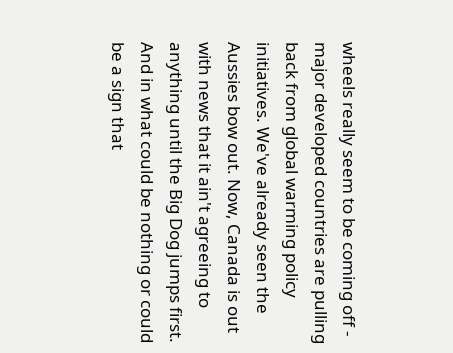wheels really seem to be coming off - major developed countries are pulling back from global warming policy initiatives. We've already seen the Aussies bow out. Now, Canada is out with news that it ain't agreeing to anything until the Big Dog jumps first. And in what could be nothing or could be a sign that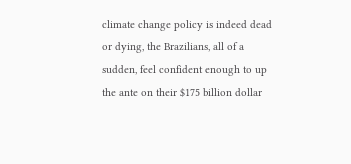climate change policy is indeed dead or dying, the Brazilians, all of a sudden, feel confident enough to up the ante on their $175 billion dollar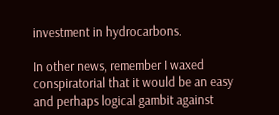investment in hydrocarbons.

In other news, remember I waxed conspiratorial that it would be an easy and perhaps logical gambit against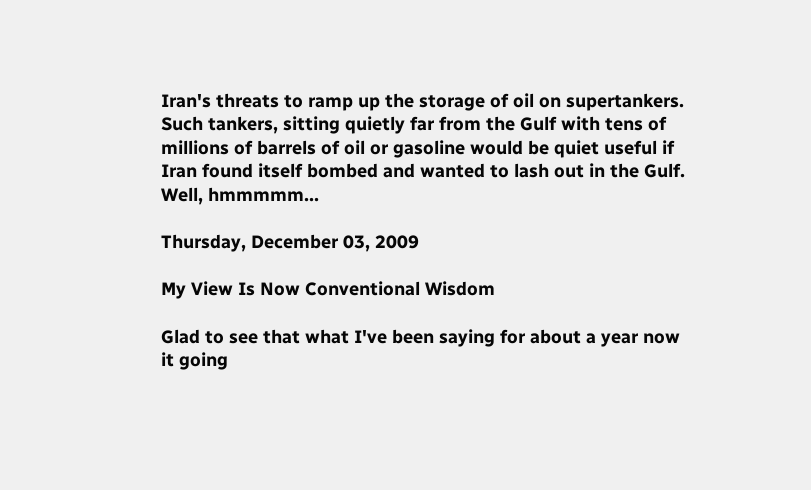Iran's threats to ramp up the storage of oil on supertankers. Such tankers, sitting quietly far from the Gulf with tens of millions of barrels of oil or gasoline would be quiet useful if Iran found itself bombed and wanted to lash out in the Gulf. Well, hmmmmm...

Thursday, December 03, 2009

My View Is Now Conventional Wisdom

Glad to see that what I've been saying for about a year now it going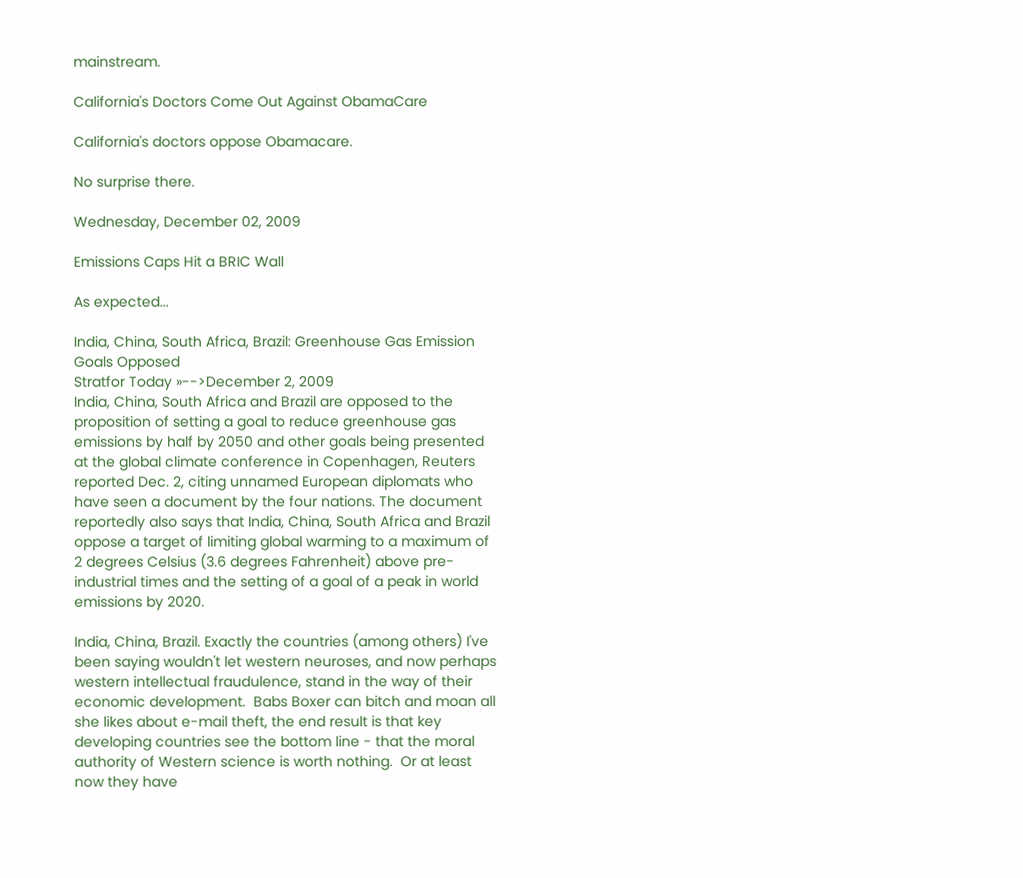mainstream.

California's Doctors Come Out Against ObamaCare

California's doctors oppose Obamacare.

No surprise there.

Wednesday, December 02, 2009

Emissions Caps Hit a BRIC Wall

As expected...

India, China, South Africa, Brazil: Greenhouse Gas Emission Goals Opposed
Stratfor Today »-->December 2, 2009
India, China, South Africa and Brazil are opposed to the proposition of setting a goal to reduce greenhouse gas emissions by half by 2050 and other goals being presented at the global climate conference in Copenhagen, Reuters reported Dec. 2, citing unnamed European diplomats who have seen a document by the four nations. The document reportedly also says that India, China, South Africa and Brazil oppose a target of limiting global warming to a maximum of 2 degrees Celsius (3.6 degrees Fahrenheit) above pre-industrial times and the setting of a goal of a peak in world emissions by 2020.

India, China, Brazil. Exactly the countries (among others) I've been saying wouldn't let western neuroses, and now perhaps western intellectual fraudulence, stand in the way of their economic development.  Babs Boxer can bitch and moan all she likes about e-mail theft, the end result is that key developing countries see the bottom line - that the moral authority of Western science is worth nothing.  Or at least now they have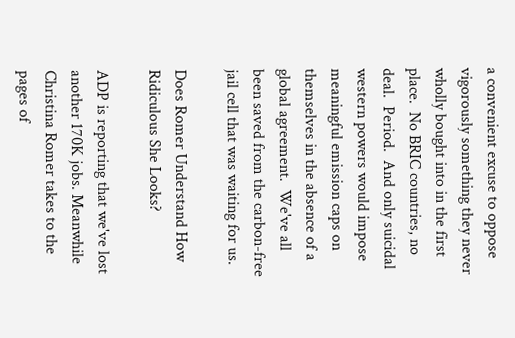a convenient excuse to oppose vigorously something they never wholly bought into in the first place.  No BRIC countries, no deal.  Period.  And only suicidal western powers would impose meaningful emission caps on themselves in the absence of a global agreement.  We've all been saved from the carbon-free jail cell that was waiting for us.

Does Romer Understand How Ridiculous She Looks?

ADP is reporting that we've lost another 170K jobs. Meanwhile Christina Romer takes to the pages of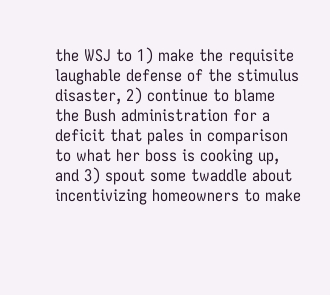the WSJ to 1) make the requisite laughable defense of the stimulus disaster, 2) continue to blame the Bush administration for a deficit that pales in comparison to what her boss is cooking up, and 3) spout some twaddle about incentivizing homeowners to make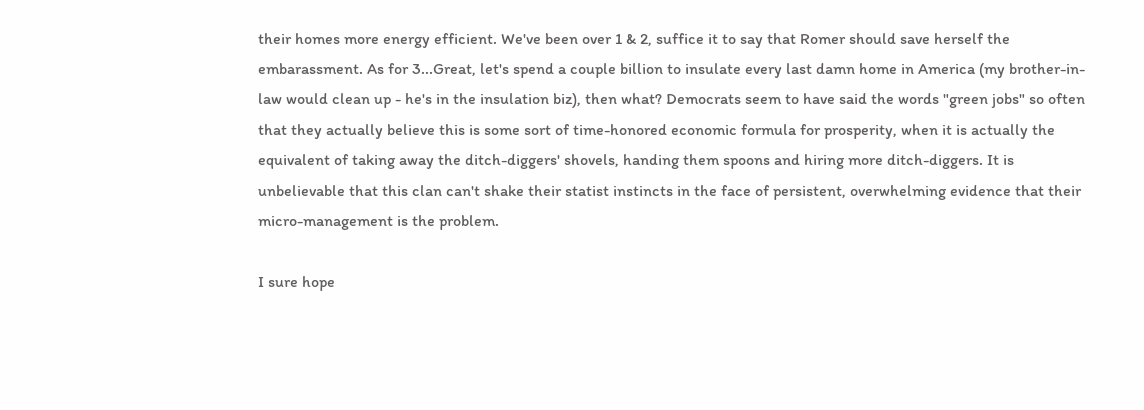their homes more energy efficient. We've been over 1 & 2, suffice it to say that Romer should save herself the embarassment. As for 3...Great, let's spend a couple billion to insulate every last damn home in America (my brother-in-law would clean up - he's in the insulation biz), then what? Democrats seem to have said the words "green jobs" so often that they actually believe this is some sort of time-honored economic formula for prosperity, when it is actually the equivalent of taking away the ditch-diggers' shovels, handing them spoons and hiring more ditch-diggers. It is unbelievable that this clan can't shake their statist instincts in the face of persistent, overwhelming evidence that their micro-management is the problem.

I sure hope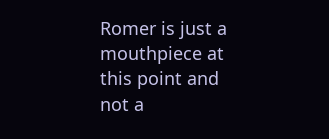Romer is just a mouthpiece at this point and not a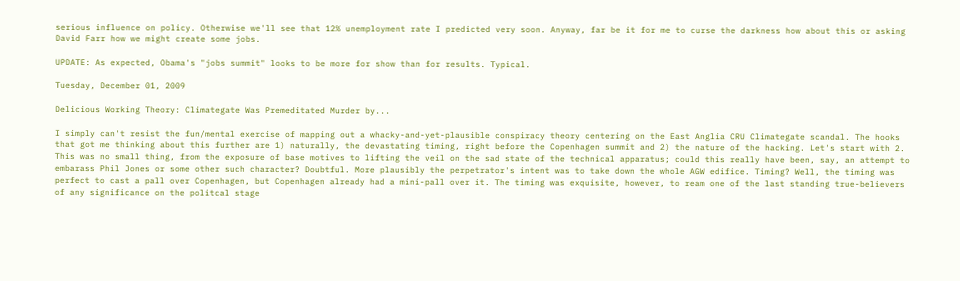serious influence on policy. Otherwise we'll see that 12% unemployment rate I predicted very soon. Anyway, far be it for me to curse the darkness how about this or asking David Farr how we might create some jobs.

UPDATE: As expected, Obama's "jobs summit" looks to be more for show than for results. Typical.

Tuesday, December 01, 2009

Delicious Working Theory: Climategate Was Premeditated Murder by...

I simply can't resist the fun/mental exercise of mapping out a whacky-and-yet-plausible conspiracy theory centering on the East Anglia CRU Climategate scandal. The hooks that got me thinking about this further are 1) naturally, the devastating timing, right before the Copenhagen summit and 2) the nature of the hacking. Let's start with 2. This was no small thing, from the exposure of base motives to lifting the veil on the sad state of the technical apparatus; could this really have been, say, an attempt to embarass Phil Jones or some other such character? Doubtful. More plausibly the perpetrator's intent was to take down the whole AGW edifice. Timing? Well, the timing was perfect to cast a pall over Copenhagen, but Copenhagen already had a mini-pall over it. The timing was exquisite, however, to ream one of the last standing true-believers of any significance on the politcal stage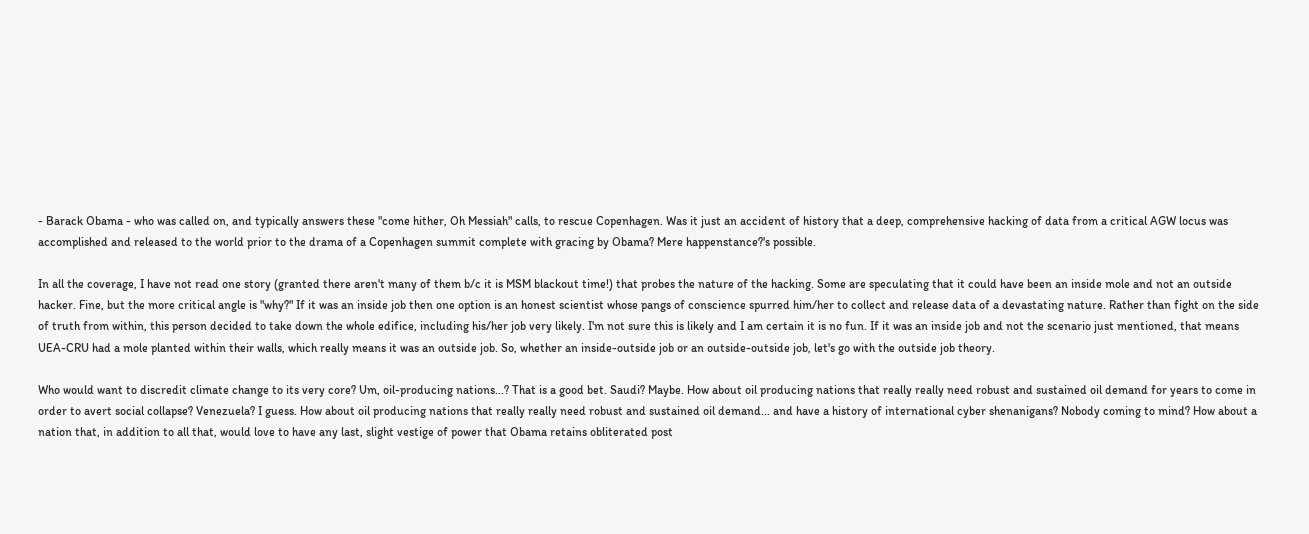- Barack Obama - who was called on, and typically answers these "come hither, Oh Messiah" calls, to rescue Copenhagen. Was it just an accident of history that a deep, comprehensive hacking of data from a critical AGW locus was accomplished and released to the world prior to the drama of a Copenhagen summit complete with gracing by Obama? Mere happenstance?'s possible.

In all the coverage, I have not read one story (granted there aren't many of them b/c it is MSM blackout time!) that probes the nature of the hacking. Some are speculating that it could have been an inside mole and not an outside hacker. Fine, but the more critical angle is "why?" If it was an inside job then one option is an honest scientist whose pangs of conscience spurred him/her to collect and release data of a devastating nature. Rather than fight on the side of truth from within, this person decided to take down the whole edifice, including his/her job very likely. I'm not sure this is likely and I am certain it is no fun. If it was an inside job and not the scenario just mentioned, that means UEA-CRU had a mole planted within their walls, which really means it was an outside job. So, whether an inside-outside job or an outside-outside job, let's go with the outside job theory.

Who would want to discredit climate change to its very core? Um, oil-producing nations...? That is a good bet. Saudi? Maybe. How about oil producing nations that really really need robust and sustained oil demand for years to come in order to avert social collapse? Venezuela? I guess. How about oil producing nations that really really need robust and sustained oil demand... and have a history of international cyber shenanigans? Nobody coming to mind? How about a nation that, in addition to all that, would love to have any last, slight vestige of power that Obama retains obliterated post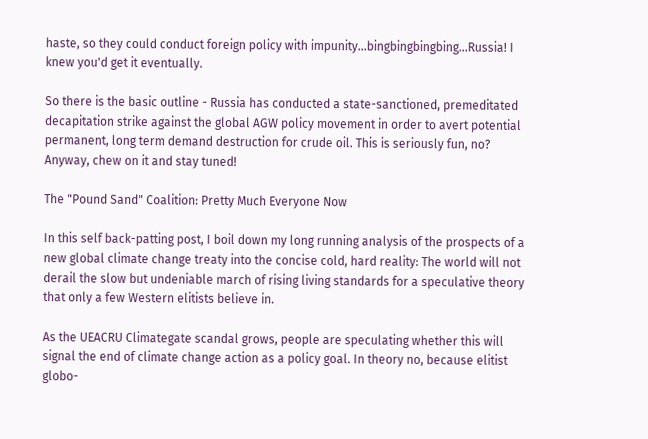haste, so they could conduct foreign policy with impunity...bingbingbingbing...Russia! I knew you'd get it eventually.

So there is the basic outline - Russia has conducted a state-sanctioned, premeditated decapitation strike against the global AGW policy movement in order to avert potential permanent, long term demand destruction for crude oil. This is seriously fun, no? Anyway, chew on it and stay tuned!

The "Pound Sand" Coalition: Pretty Much Everyone Now

In this self back-patting post, I boil down my long running analysis of the prospects of a new global climate change treaty into the concise cold, hard reality: The world will not derail the slow but undeniable march of rising living standards for a speculative theory that only a few Western elitists believe in.

As the UEACRU Climategate scandal grows, people are speculating whether this will signal the end of climate change action as a policy goal. In theory no, because elitist globo-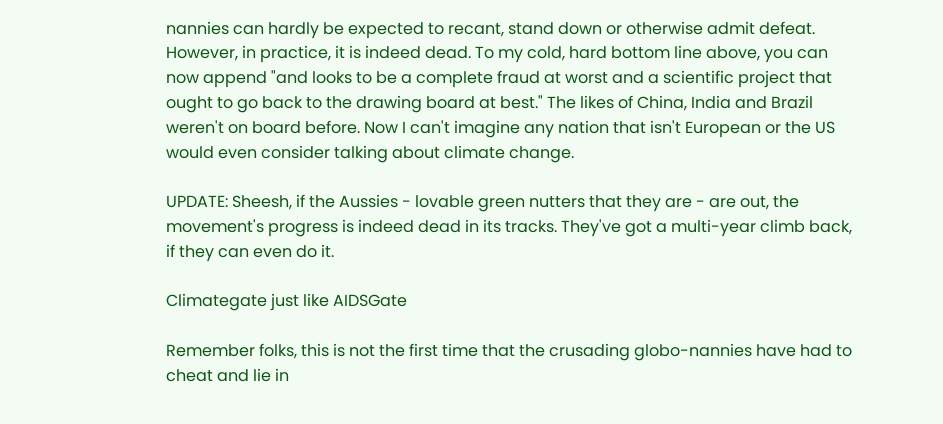nannies can hardly be expected to recant, stand down or otherwise admit defeat. However, in practice, it is indeed dead. To my cold, hard bottom line above, you can now append "and looks to be a complete fraud at worst and a scientific project that ought to go back to the drawing board at best." The likes of China, India and Brazil weren't on board before. Now I can't imagine any nation that isn't European or the US would even consider talking about climate change.

UPDATE: Sheesh, if the Aussies - lovable green nutters that they are - are out, the movement's progress is indeed dead in its tracks. They've got a multi-year climb back, if they can even do it.

Climategate just like AIDSGate

Remember folks, this is not the first time that the crusading globo-nannies have had to cheat and lie in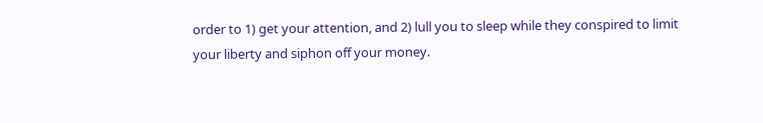order to 1) get your attention, and 2) lull you to sleep while they conspired to limit your liberty and siphon off your money.